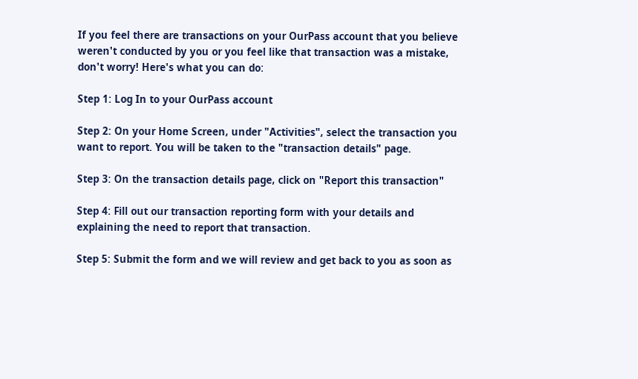If you feel there are transactions on your OurPass account that you believe weren't conducted by you or you feel like that transaction was a mistake, don't worry! Here's what you can do:

Step 1: Log In to your OurPass account

Step 2: On your Home Screen, under "Activities", select the transaction you want to report. You will be taken to the "transaction details" page.

Step 3: On the transaction details page, click on "Report this transaction"

Step 4: Fill out our transaction reporting form with your details and explaining the need to report that transaction.

Step 5: Submit the form and we will review and get back to you as soon as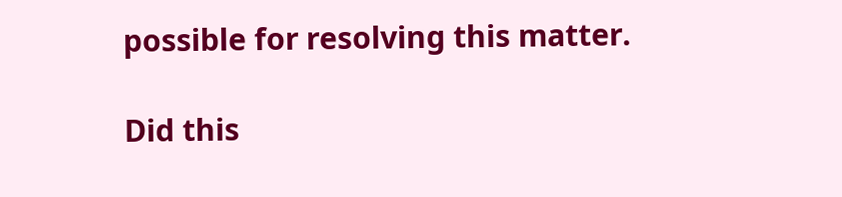possible for resolving this matter.

Did this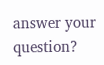answer your question?